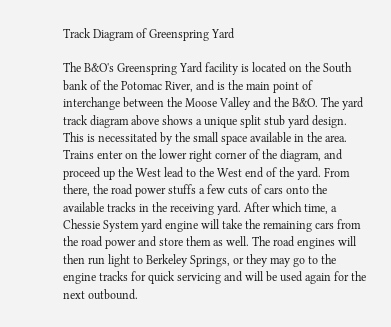Track Diagram of Greenspring Yard

The B&O's Greenspring Yard facility is located on the South bank of the Potomac River, and is the main point of interchange between the Moose Valley and the B&O. The yard track diagram above shows a unique split stub yard design. This is necessitated by the small space available in the area. Trains enter on the lower right corner of the diagram, and proceed up the West lead to the West end of the yard. From there, the road power stuffs a few cuts of cars onto the available tracks in the receiving yard. After which time, a Chessie System yard engine will take the remaining cars from the road power and store them as well. The road engines will then run light to Berkeley Springs, or they may go to the engine tracks for quick servicing and will be used again for the next outbound.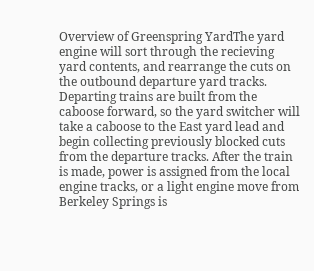Overview of Greenspring YardThe yard engine will sort through the recieving yard contents, and rearrange the cuts on the outbound departure yard tracks. Departing trains are built from the caboose forward, so the yard switcher will take a caboose to the East yard lead and begin collecting previously blocked cuts from the departure tracks. After the train is made, power is assigned from the local engine tracks, or a light engine move from Berkeley Springs is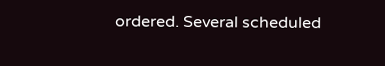ordered. Several scheduled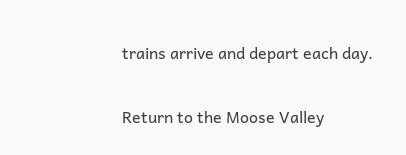trains arrive and depart each day.

Return to the Moose Valley